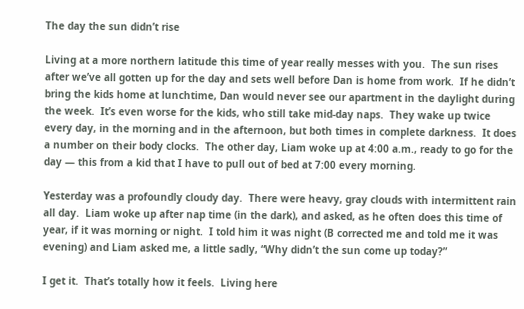The day the sun didn’t rise

Living at a more northern latitude this time of year really messes with you.  The sun rises after we’ve all gotten up for the day and sets well before Dan is home from work.  If he didn’t bring the kids home at lunchtime, Dan would never see our apartment in the daylight during the week.  It’s even worse for the kids, who still take mid-day naps.  They wake up twice every day, in the morning and in the afternoon, but both times in complete darkness.  It does a number on their body clocks.  The other day, Liam woke up at 4:00 a.m., ready to go for the day — this from a kid that I have to pull out of bed at 7:00 every morning.

Yesterday was a profoundly cloudy day.  There were heavy, gray clouds with intermittent rain all day.  Liam woke up after nap time (in the dark), and asked, as he often does this time of year, if it was morning or night.  I told him it was night (B corrected me and told me it was evening) and Liam asked me, a little sadly, “Why didn’t the sun come up today?”

I get it.  That’s totally how it feels.  Living here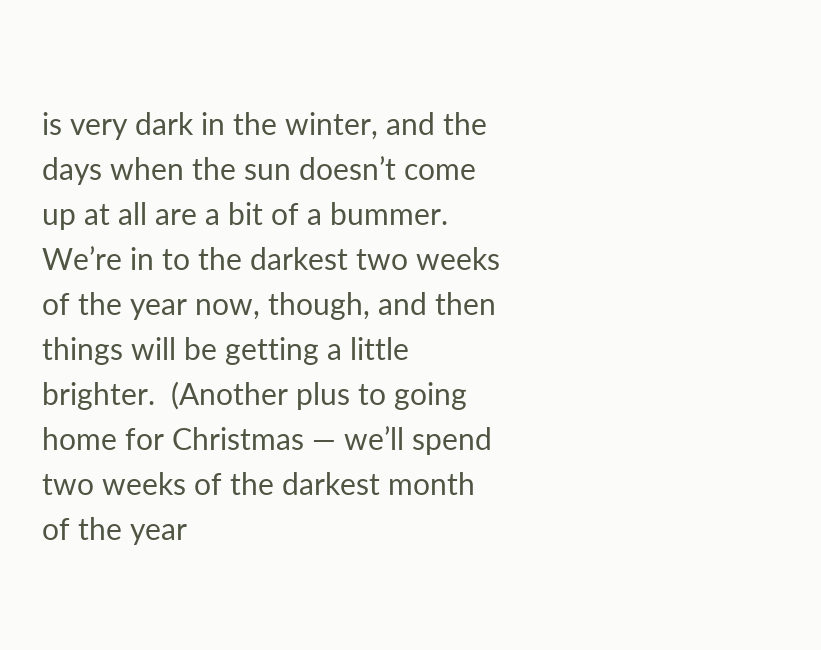is very dark in the winter, and the days when the sun doesn’t come up at all are a bit of a bummer.  We’re in to the darkest two weeks of the year now, though, and then things will be getting a little brighter.  (Another plus to going home for Christmas — we’ll spend two weeks of the darkest month of the year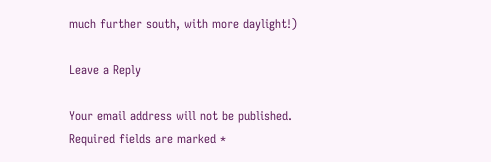much further south, with more daylight!)

Leave a Reply

Your email address will not be published. Required fields are marked *